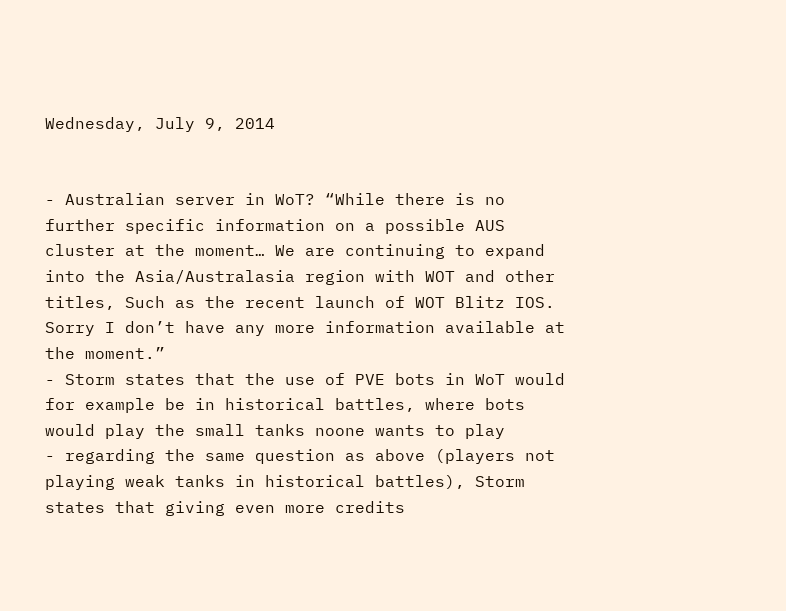Wednesday, July 9, 2014


- Australian server in WoT? “While there is no further specific information on a possible AUS cluster at the moment… We are continuing to expand into the Asia/Australasia region with WOT and other titles, Such as the recent launch of WOT Blitz IOS. Sorry I don’t have any more information available at the moment.”
- Storm states that the use of PVE bots in WoT would for example be in historical battles, where bots would play the small tanks noone wants to play
- regarding the same question as above (players not playing weak tanks in historical battles), Storm states that giving even more credits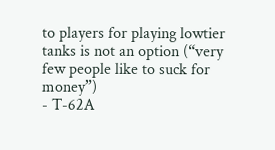to players for playing lowtier tanks is not an option (“very few people like to suck for money”)
- T-62A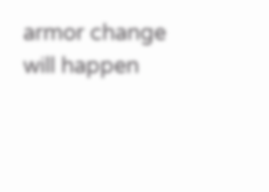armor change will happen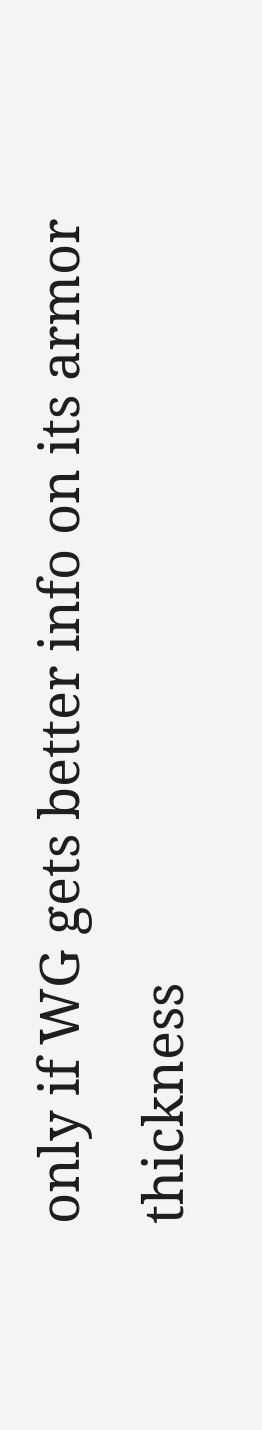only if WG gets better info on its armor thickness